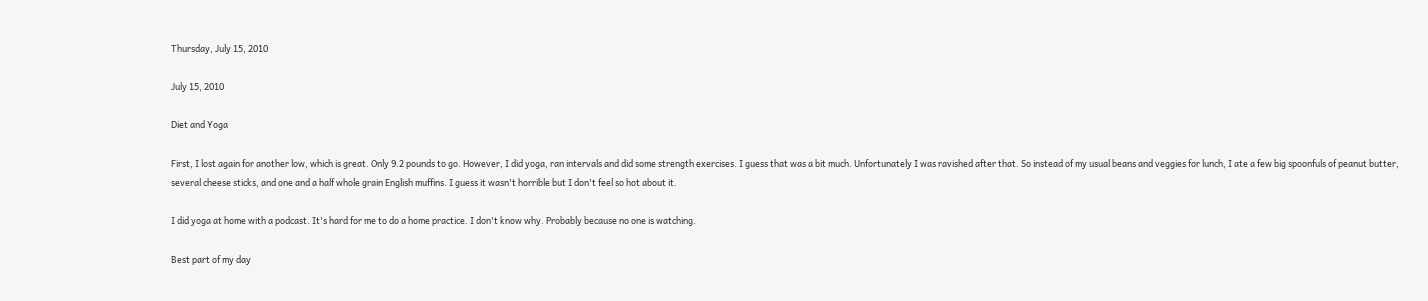Thursday, July 15, 2010

July 15, 2010

Diet and Yoga

First, I lost again for another low, which is great. Only 9.2 pounds to go. However, I did yoga, ran intervals and did some strength exercises. I guess that was a bit much. Unfortunately I was ravished after that. So instead of my usual beans and veggies for lunch, I ate a few big spoonfuls of peanut butter, several cheese sticks, and one and a half whole grain English muffins. I guess it wasn't horrible but I don't feel so hot about it.

I did yoga at home with a podcast. It's hard for me to do a home practice. I don't know why. Probably because no one is watching.

Best part of my day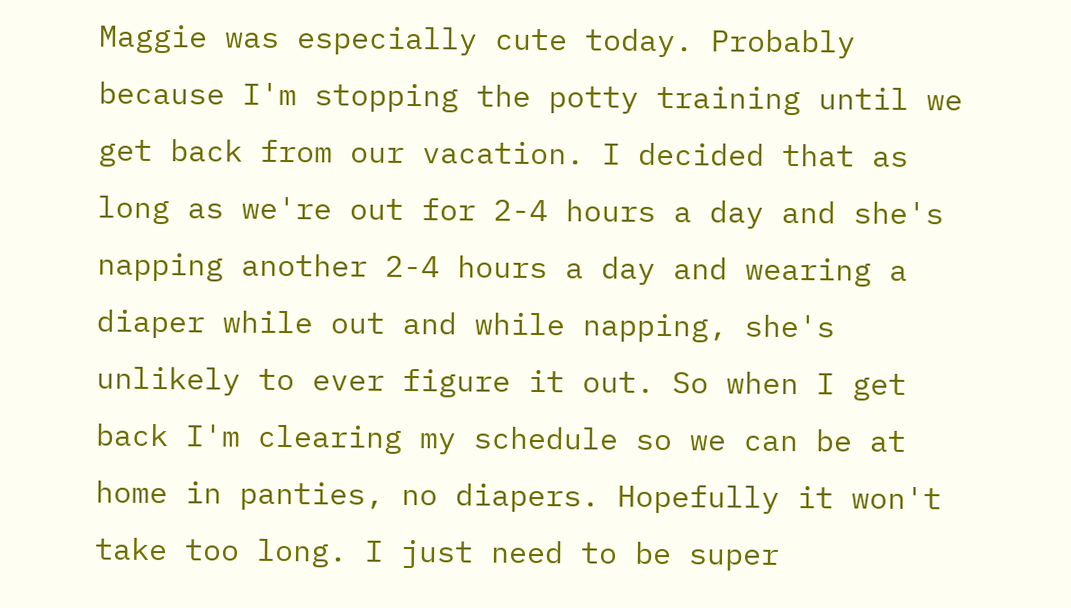Maggie was especially cute today. Probably because I'm stopping the potty training until we get back from our vacation. I decided that as long as we're out for 2-4 hours a day and she's napping another 2-4 hours a day and wearing a diaper while out and while napping, she's unlikely to ever figure it out. So when I get back I'm clearing my schedule so we can be at home in panties, no diapers. Hopefully it won't take too long. I just need to be super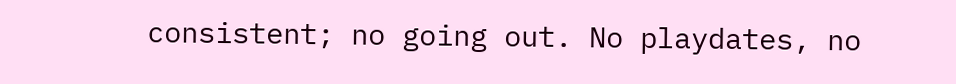consistent; no going out. No playdates, no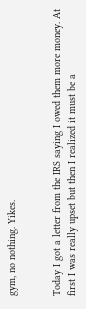gym, no nothing. Yikes.


Today I got a letter from the IRS saying I owed them more money. At first I was really upset but then I realized it must be a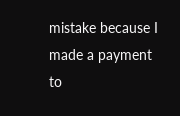mistake because I made a payment to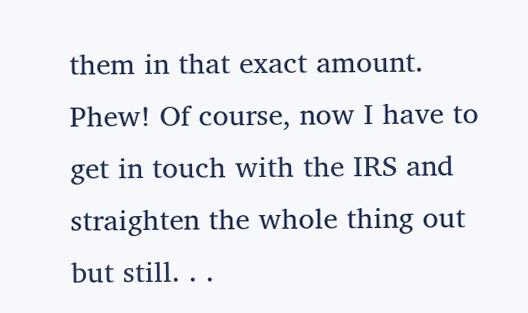them in that exact amount. Phew! Of course, now I have to get in touch with the IRS and straighten the whole thing out but still. . .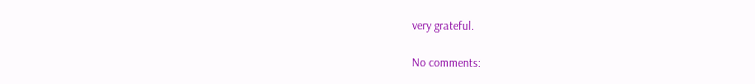very grateful.

No comments: